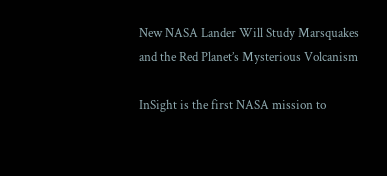New NASA Lander Will Study Marsquakes and the Red Planet’s Mysterious Volcanism

InSight is the first NASA mission to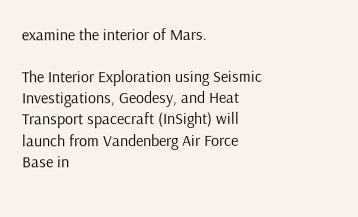examine the interior of Mars.

The Interior Exploration using Seismic Investigations, Geodesy, and Heat Transport spacecraft (InSight) will launch from Vandenberg Air Force Base in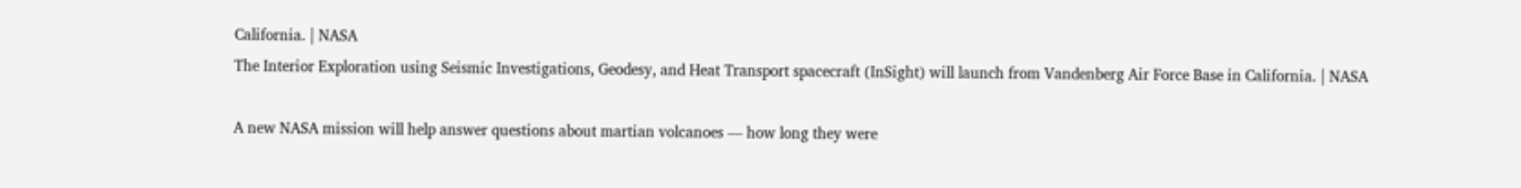California. | NASA
The Interior Exploration using Seismic Investigations, Geodesy, and Heat Transport spacecraft (InSight) will launch from Vandenberg Air Force Base in California. | NASA

A new NASA mission will help answer questions about martian volcanoes — how long they were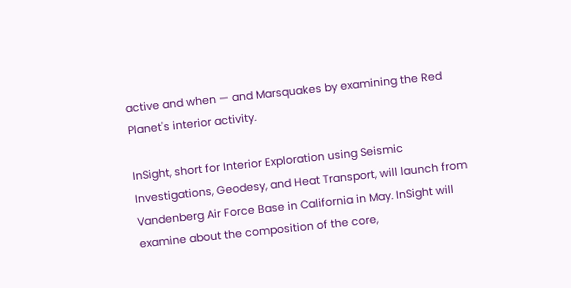active and when — and Marsquakes by examining the Red Planet's interior activity.

InSight, short for Interior Exploration using Seismic Investigations, Geodesy, and Heat Transport, will launch from Vandenberg Air Force Base in California in May. InSight will examine about the composition of the core,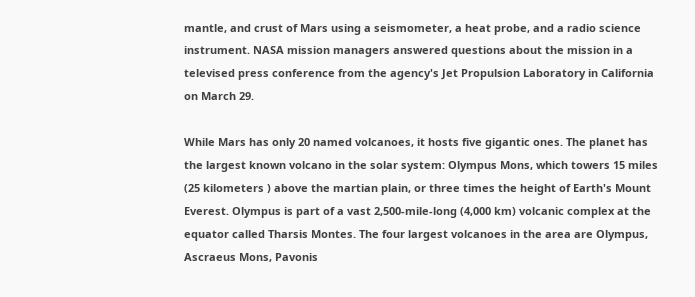mantle, and crust of Mars using a seismometer, a heat probe, and a radio science instrument. NASA mission managers answered questions about the mission in a televised press conference from the agency's Jet Propulsion Laboratory in California on March 29.

While Mars has only 20 named volcanoes, it hosts five gigantic ones. The planet has the largest known volcano in the solar system: Olympus Mons, which towers 15 miles (25 kilometers ) above the martian plain, or three times the height of Earth's Mount Everest. Olympus is part of a vast 2,500-mile-long (4,000 km) volcanic complex at the equator called Tharsis Montes. The four largest volcanoes in the area are Olympus, Ascraeus Mons, Pavonis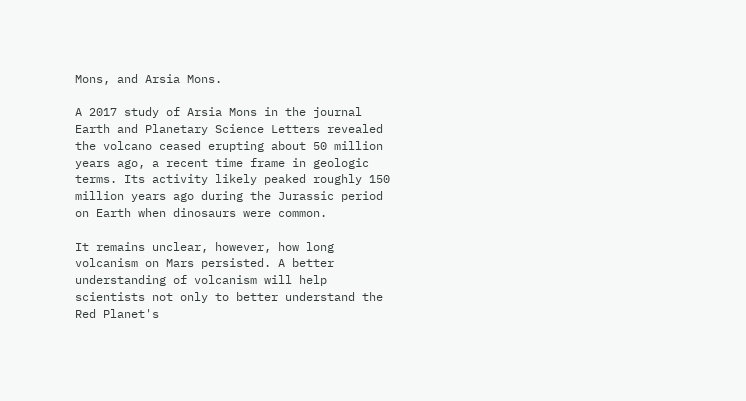Mons, and Arsia Mons.

A 2017 study of Arsia Mons in the journal Earth and Planetary Science Letters revealed the volcano ceased erupting about 50 million years ago, a recent time frame in geologic terms. Its activity likely peaked roughly 150 million years ago during the Jurassic period on Earth when dinosaurs were common.

It remains unclear, however, how long volcanism on Mars persisted. A better understanding of volcanism will help scientists not only to better understand the Red Planet's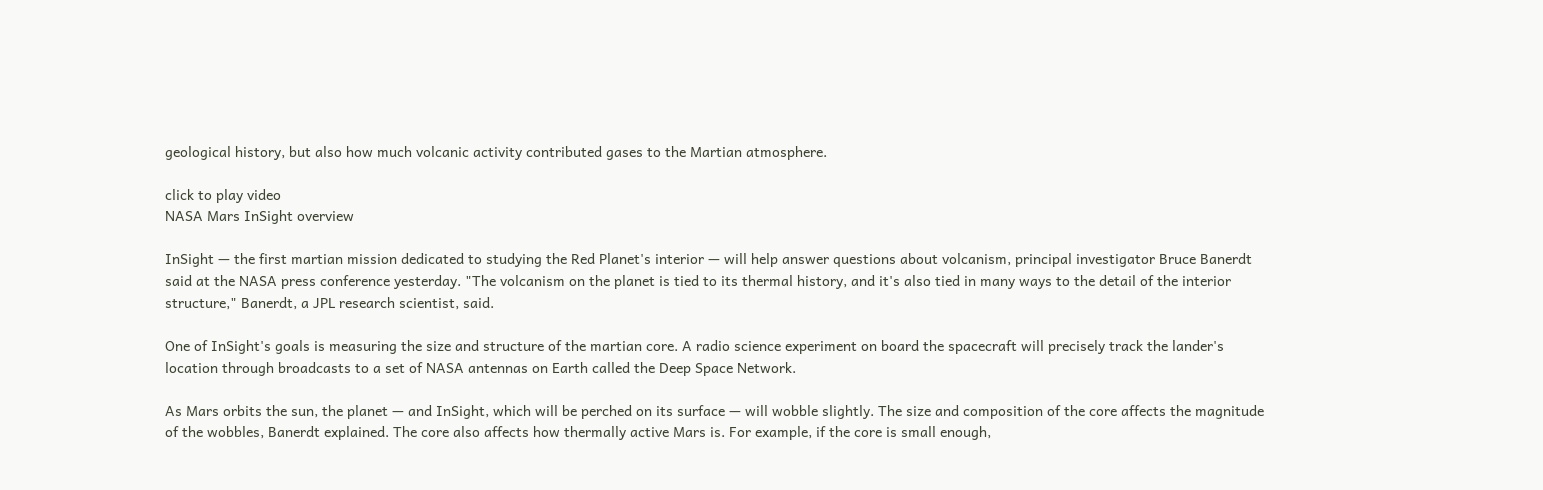geological history, but also how much volcanic activity contributed gases to the Martian atmosphere.

click to play video
NASA Mars InSight overview

InSight — the first martian mission dedicated to studying the Red Planet's interior — will help answer questions about volcanism, principal investigator Bruce Banerdt said at the NASA press conference yesterday. "The volcanism on the planet is tied to its thermal history, and it's also tied in many ways to the detail of the interior structure," Banerdt, a JPL research scientist, said.

One of InSight's goals is measuring the size and structure of the martian core. A radio science experiment on board the spacecraft will precisely track the lander's location through broadcasts to a set of NASA antennas on Earth called the Deep Space Network.

As Mars orbits the sun, the planet — and InSight, which will be perched on its surface — will wobble slightly. The size and composition of the core affects the magnitude of the wobbles, Banerdt explained. The core also affects how thermally active Mars is. For example, if the core is small enough,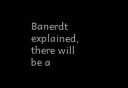Banerdt explained, there will be a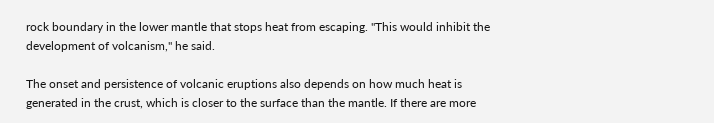rock boundary in the lower mantle that stops heat from escaping. "This would inhibit the development of volcanism," he said.

The onset and persistence of volcanic eruptions also depends on how much heat is generated in the crust, which is closer to the surface than the mantle. If there are more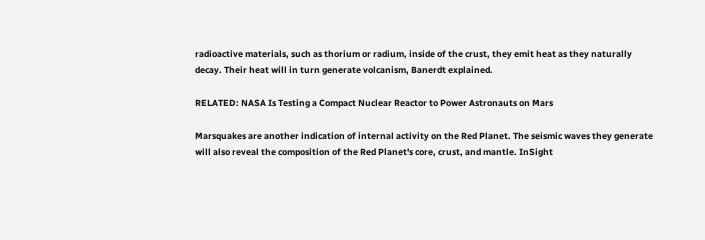radioactive materials, such as thorium or radium, inside of the crust, they emit heat as they naturally decay. Their heat will in turn generate volcanism, Banerdt explained.

RELATED: NASA Is Testing a Compact Nuclear Reactor to Power Astronauts on Mars

Marsquakes are another indication of internal activity on the Red Planet. The seismic waves they generate will also reveal the composition of the Red Planet's core, crust, and mantle. InSight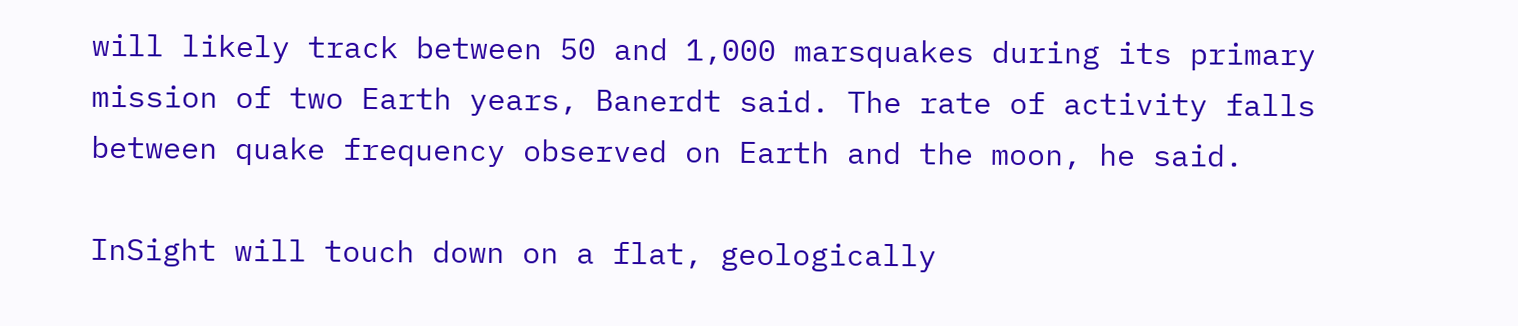will likely track between 50 and 1,000 marsquakes during its primary mission of two Earth years, Banerdt said. The rate of activity falls between quake frequency observed on Earth and the moon, he said.

InSight will touch down on a flat, geologically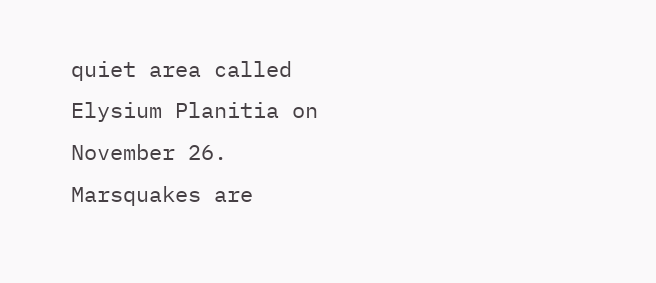quiet area called Elysium Planitia on November 26. Marsquakes are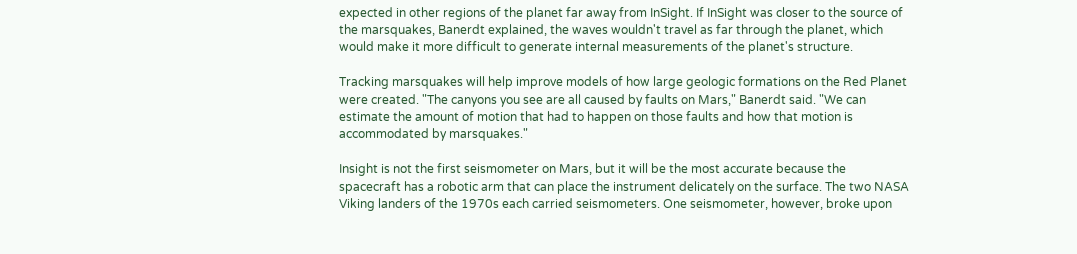expected in other regions of the planet far away from InSight. If InSight was closer to the source of the marsquakes, Banerdt explained, the waves wouldn't travel as far through the planet, which would make it more difficult to generate internal measurements of the planet's structure.

Tracking marsquakes will help improve models of how large geologic formations on the Red Planet were created. "The canyons you see are all caused by faults on Mars," Banerdt said. "We can estimate the amount of motion that had to happen on those faults and how that motion is accommodated by marsquakes."

Insight is not the first seismometer on Mars, but it will be the most accurate because the spacecraft has a robotic arm that can place the instrument delicately on the surface. The two NASA Viking landers of the 1970s each carried seismometers. One seismometer, however, broke upon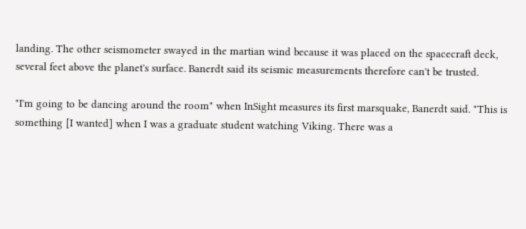landing. The other seismometer swayed in the martian wind because it was placed on the spacecraft deck, several feet above the planet's surface. Banerdt said its seismic measurements therefore can't be trusted.

"I'm going to be dancing around the room" when InSight measures its first marsquake, Banerdt said. "This is something [I wanted] when I was a graduate student watching Viking. There was a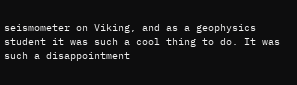seismometer on Viking, and as a geophysics student it was such a cool thing to do. It was such a disappointment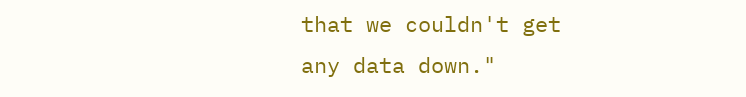that we couldn't get any data down."